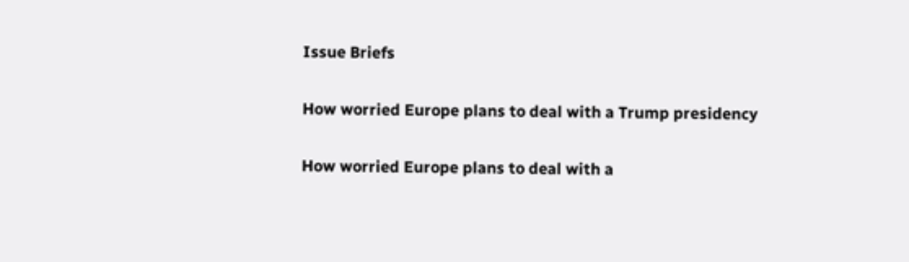Issue Briefs

How worried Europe plans to deal with a Trump presidency

How worried Europe plans to deal with a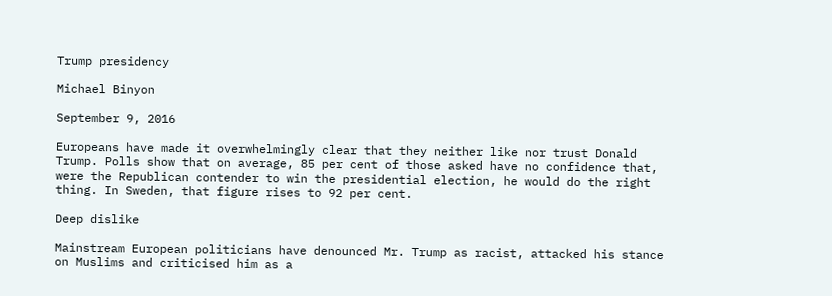Trump presidency

Michael Binyon

September 9, 2016

Europeans have made it overwhelmingly clear that they neither like nor trust Donald Trump. Polls show that on average, 85 per cent of those asked have no confidence that, were the Republican contender to win the presidential election, he would do the right thing. In Sweden, that figure rises to 92 per cent.

Deep dislike

Mainstream European politicians have denounced Mr. Trump as racist, attacked his stance on Muslims and criticised him as a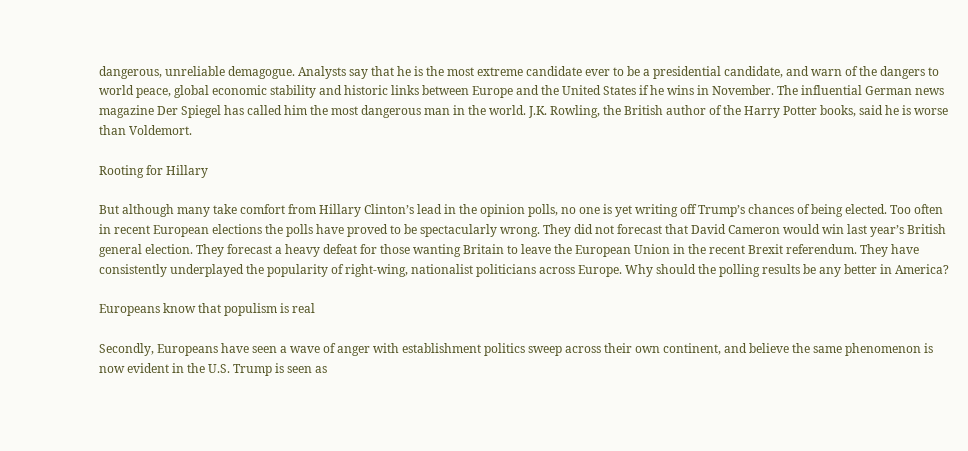dangerous, unreliable demagogue. Analysts say that he is the most extreme candidate ever to be a presidential candidate, and warn of the dangers to world peace, global economic stability and historic links between Europe and the United States if he wins in November. The influential German news magazine Der Spiegel has called him the most dangerous man in the world. J.K. Rowling, the British author of the Harry Potter books, said he is worse than Voldemort.

Rooting for Hillary

But although many take comfort from Hillary Clinton’s lead in the opinion polls, no one is yet writing off Trump’s chances of being elected. Too often in recent European elections the polls have proved to be spectacularly wrong. They did not forecast that David Cameron would win last year’s British general election. They forecast a heavy defeat for those wanting Britain to leave the European Union in the recent Brexit referendum. They have consistently underplayed the popularity of right-wing, nationalist politicians across Europe. Why should the polling results be any better in America?

Europeans know that populism is real

Secondly, Europeans have seen a wave of anger with establishment politics sweep across their own continent, and believe the same phenomenon is now evident in the U.S. Trump is seen as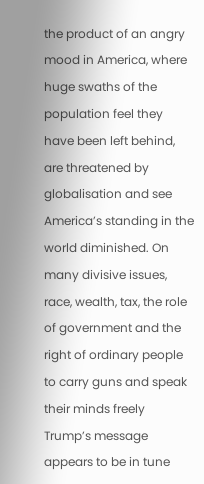the product of an angry mood in America, where huge swaths of the population feel they have been left behind, are threatened by globalisation and see America’s standing in the world diminished. On many divisive issues, race, wealth, tax, the role of government and the right of ordinary people to carry guns and speak their minds freely  Trump’s message appears to be in tune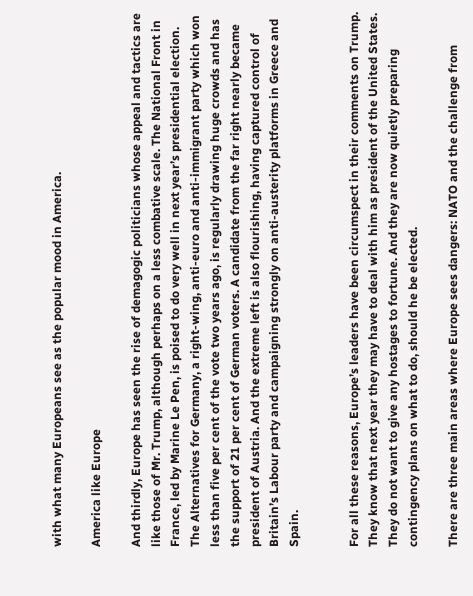with what many Europeans see as the popular mood in America.

America like Europe

And thirdly, Europe has seen the rise of demagogic politicians whose appeal and tactics are like those of Mr. Trump, although perhaps on a less combative scale. The National Front in France, led by Marine Le Pen, is poised to do very well in next year’s presidential election. The Alternatives for Germany, a right-wing, anti-euro and anti-immigrant party which won less than five per cent of the vote two years ago, is regularly drawing huge crowds and has the support of 21 per cent of German voters. A candidate from the far right nearly became president of Austria. And the extreme left is also flourishing, having captured control of Britain’s Labour party and campaigning strongly on anti-austerity platforms in Greece and Spain.


For all these reasons, Europe’s leaders have been circumspect in their comments on Trump. They know that next year they may have to deal with him as president of the United States. They do not want to give any hostages to fortune. And they are now quietly preparing contingency plans on what to do, should he be elected.

There are three main areas where Europe sees dangers: NATO and the challenge from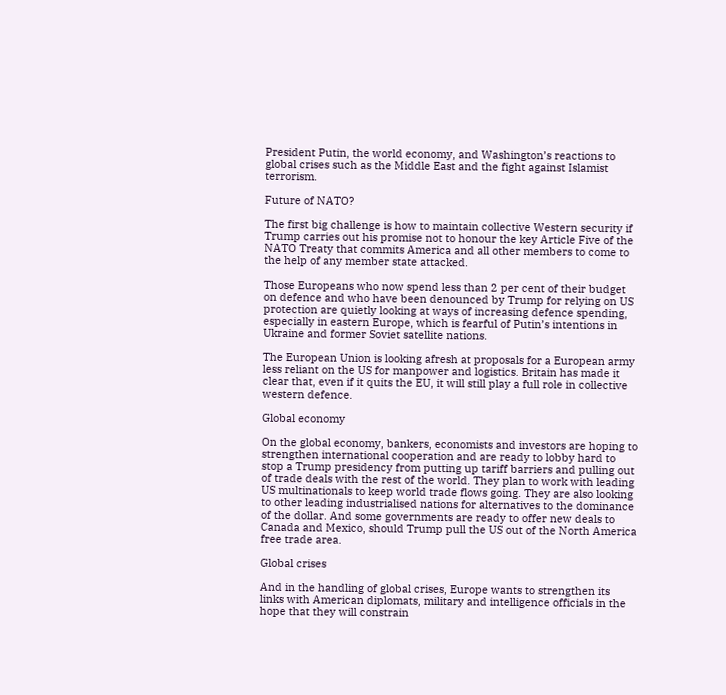President Putin, the world economy, and Washington’s reactions to global crises such as the Middle East and the fight against Islamist terrorism.

Future of NATO?

The first big challenge is how to maintain collective Western security if Trump carries out his promise not to honour the key Article Five of the NATO Treaty that commits America and all other members to come to the help of any member state attacked.

Those Europeans who now spend less than 2 per cent of their budget on defence and who have been denounced by Trump for relying on US protection are quietly looking at ways of increasing defence spending, especially in eastern Europe, which is fearful of Putin’s intentions in Ukraine and former Soviet satellite nations.

The European Union is looking afresh at proposals for a European army less reliant on the US for manpower and logistics. Britain has made it clear that, even if it quits the EU, it will still play a full role in collective western defence.

Global economy

On the global economy, bankers, economists and investors are hoping to strengthen international cooperation and are ready to lobby hard to stop a Trump presidency from putting up tariff barriers and pulling out of trade deals with the rest of the world. They plan to work with leading US multinationals to keep world trade flows going. They are also looking to other leading industrialised nations for alternatives to the dominance of the dollar. And some governments are ready to offer new deals to Canada and Mexico, should Trump pull the US out of the North America free trade area.

Global crises

And in the handling of global crises, Europe wants to strengthen its links with American diplomats, military and intelligence officials in the hope that they will constrain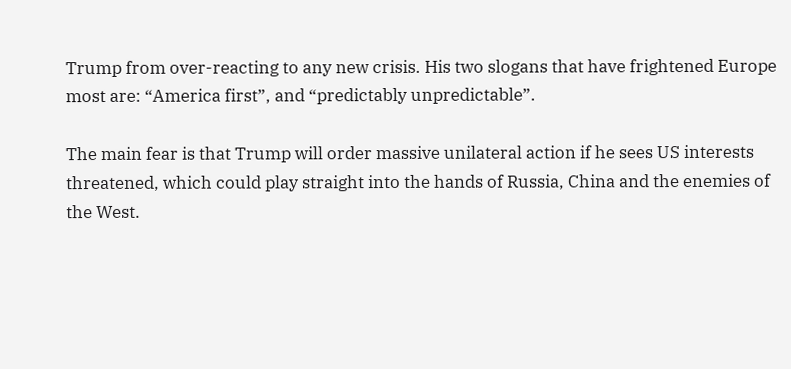Trump from over-reacting to any new crisis. His two slogans that have frightened Europe most are: “America first”, and “predictably unpredictable”.

The main fear is that Trump will order massive unilateral action if he sees US interests threatened, which could play straight into the hands of Russia, China and the enemies of the West.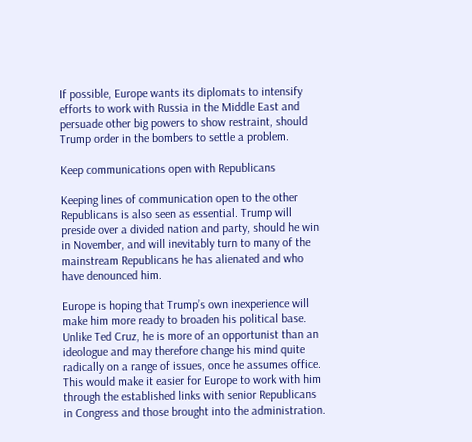If possible, Europe wants its diplomats to intensify efforts to work with Russia in the Middle East and persuade other big powers to show restraint, should Trump order in the bombers to settle a problem.

Keep communications open with Republicans

Keeping lines of communication open to the other Republicans is also seen as essential. Trump will preside over a divided nation and party, should he win in November, and will inevitably turn to many of the mainstream Republicans he has alienated and who have denounced him.

Europe is hoping that Trump’s own inexperience will make him more ready to broaden his political base. Unlike Ted Cruz, he is more of an opportunist than an ideologue and may therefore change his mind quite radically on a range of issues, once he assumes office. This would make it easier for Europe to work with him through the established links with senior Republicans in Congress and those brought into the administration.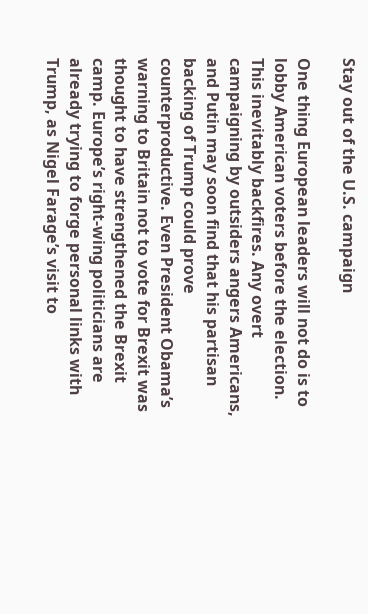Stay out of the U.S. campaign

One thing European leaders will not do is to lobby American voters before the election. This inevitably backfires. Any overt campaigning by outsiders angers Americans, and Putin may soon find that his partisan backing of Trump could prove counterproductive. Even President Obama’s warning to Britain not to vote for Brexit was thought to have strengthened the Brexit camp. Europe’s right-wing politicians are already trying to forge personal links with Trump, as Nigel Farage’s visit to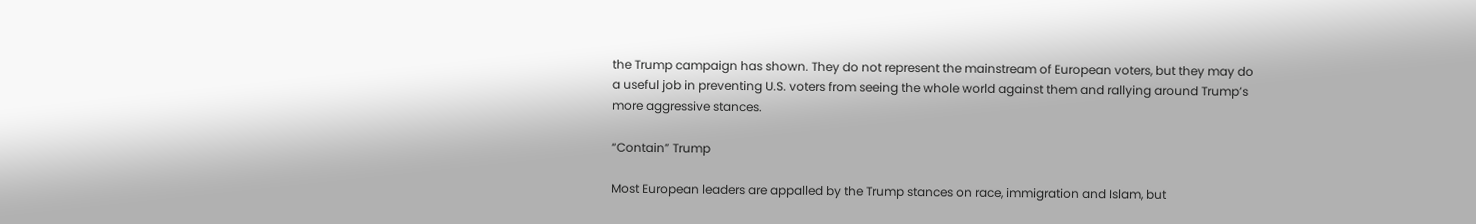the Trump campaign has shown. They do not represent the mainstream of European voters, but they may do a useful job in preventing U.S. voters from seeing the whole world against them and rallying around Trump’s more aggressive stances.

“Contain” Trump

Most European leaders are appalled by the Trump stances on race, immigration and Islam, but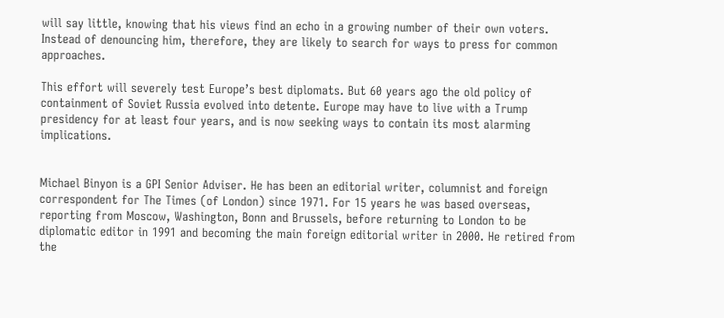will say little, knowing that his views find an echo in a growing number of their own voters. Instead of denouncing him, therefore, they are likely to search for ways to press for common approaches.

This effort will severely test Europe’s best diplomats. But 60 years ago the old policy of containment of Soviet Russia evolved into detente. Europe may have to live with a Trump presidency for at least four years, and is now seeking ways to contain its most alarming implications.


Michael Binyon is a GPI Senior Adviser. He has been an editorial writer, columnist and foreign correspondent for The Times (of London) since 1971. For 15 years he was based overseas, reporting from Moscow, Washington, Bonn and Brussels, before returning to London to be diplomatic editor in 1991 and becoming the main foreign editorial writer in 2000. He retired from the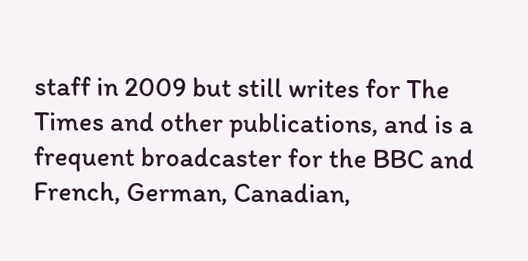staff in 2009 but still writes for The Times and other publications, and is a frequent broadcaster for the BBC and French, German, Canadian,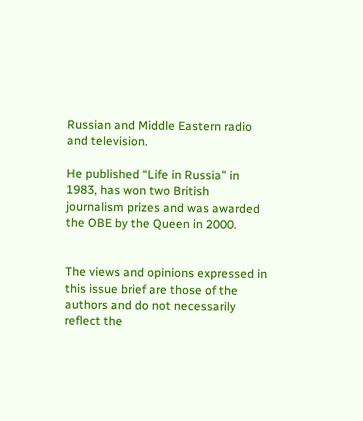Russian and Middle Eastern radio and television.

He published “Life in Russia” in 1983, has won two British journalism prizes and was awarded the OBE by the Queen in 2000.


The views and opinions expressed in this issue brief are those of the authors and do not necessarily reflect the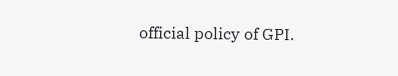official policy of GPI.